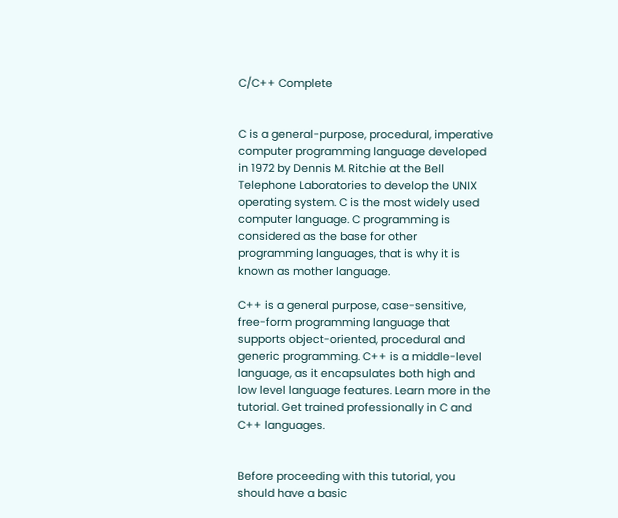C/C++ Complete


C is a general-purpose, procedural, imperative computer programming language developed in 1972 by Dennis M. Ritchie at the Bell Telephone Laboratories to develop the UNIX operating system. C is the most widely used computer language. C programming is considered as the base for other programming languages, that is why it is known as mother language.

C++ is a general purpose, case-sensitive, free-form programming language that supports object-oriented, procedural and generic programming. C++ is a middle-level language, as it encapsulates both high and low level language features. Learn more in the tutorial. Get trained professionally in C and C++ languages.


Before proceeding with this tutorial, you should have a basic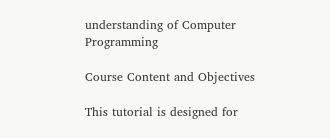understanding of Computer Programming

Course Content and Objectives

This tutorial is designed for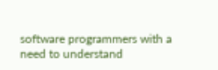software programmers with a need to understand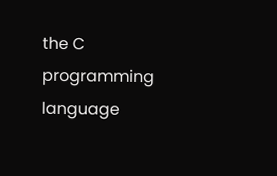the C programming language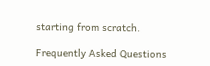starting from scratch.

Frequently Asked Questions